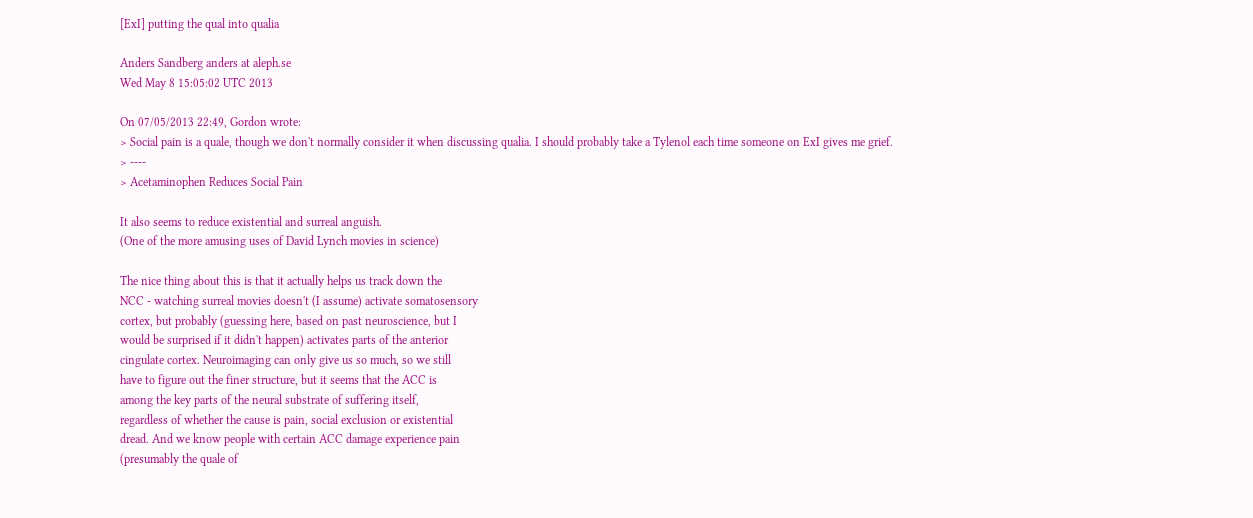[ExI] putting the qual into qualia

Anders Sandberg anders at aleph.se
Wed May 8 15:05:02 UTC 2013

On 07/05/2013 22:49, Gordon wrote:
> Social pain is a quale, though we don't normally consider it when discussing qualia. I should probably take a Tylenol each time someone on ExI gives me grief.
> ----
> Acetaminophen Reduces Social Pain

It also seems to reduce existential and surreal anguish.
(One of the more amusing uses of David Lynch movies in science)

The nice thing about this is that it actually helps us track down the
NCC - watching surreal movies doesn't (I assume) activate somatosensory
cortex, but probably (guessing here, based on past neuroscience, but I
would be surprised if it didn't happen) activates parts of the anterior
cingulate cortex. Neuroimaging can only give us so much, so we still
have to figure out the finer structure, but it seems that the ACC is
among the key parts of the neural substrate of suffering itself,
regardless of whether the cause is pain, social exclusion or existential
dread. And we know people with certain ACC damage experience pain
(presumably the quale of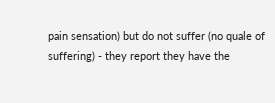pain sensation) but do not suffer (no quale of
suffering) - they report they have the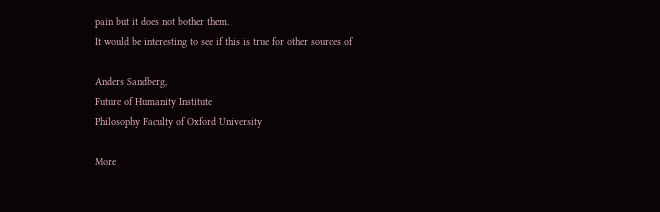pain but it does not bother them.
It would be interesting to see if this is true for other sources of

Anders Sandberg,
Future of Humanity Institute
Philosophy Faculty of Oxford University

More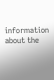information about the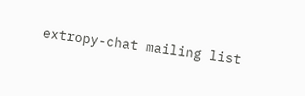extropy-chat mailing list